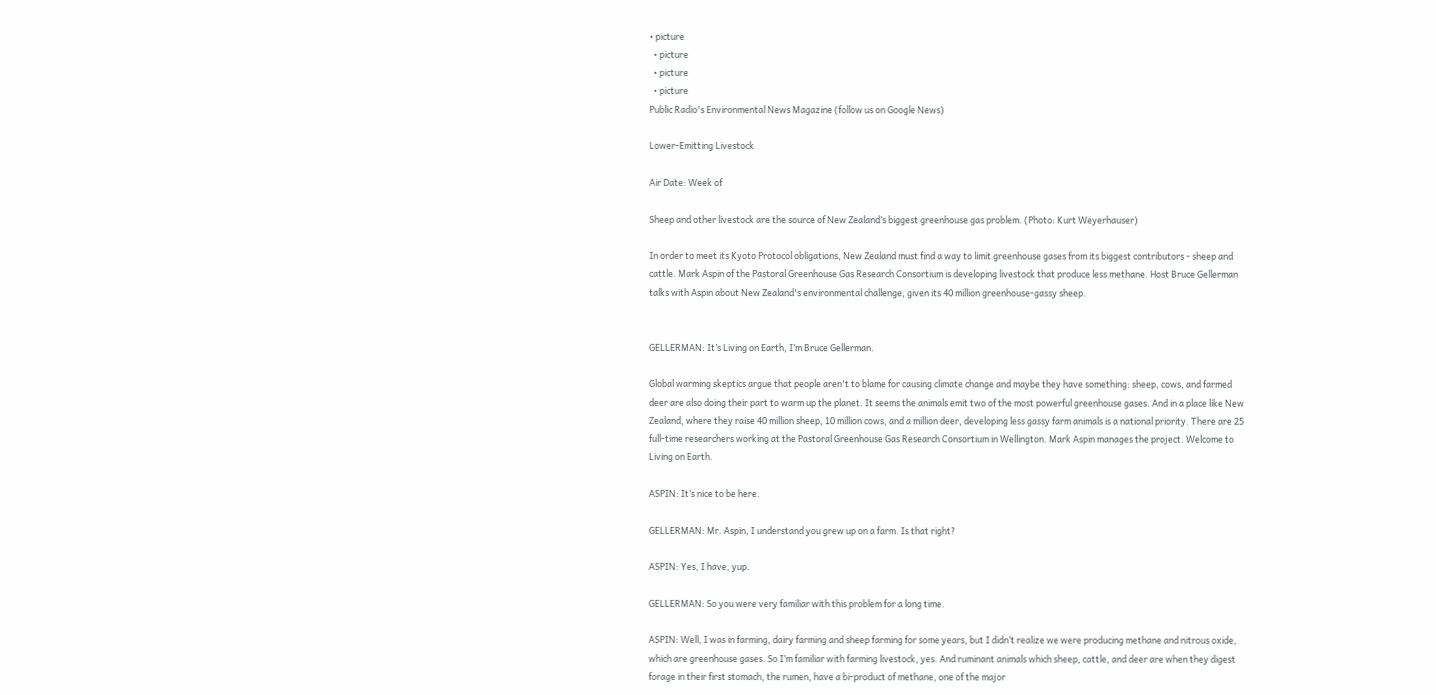• picture
  • picture
  • picture
  • picture
Public Radio's Environmental News Magazine (follow us on Google News)

Lower-Emitting Livestock

Air Date: Week of

Sheep and other livestock are the source of New Zealand’s biggest greenhouse gas problem. (Photo: Kurt Weyerhauser)

In order to meet its Kyoto Protocol obligations, New Zealand must find a way to limit greenhouse gases from its biggest contributors - sheep and cattle. Mark Aspin of the Pastoral Greenhouse Gas Research Consortium is developing livestock that produce less methane. Host Bruce Gellerman talks with Aspin about New Zealand's environmental challenge, given its 40 million greenhouse-gassy sheep.


GELLERMAN: It’s Living on Earth, I’m Bruce Gellerman.

Global warming skeptics argue that people aren't to blame for causing climate change and maybe they have something: sheep, cows, and farmed deer are also doing their part to warm up the planet. It seems the animals emit two of the most powerful greenhouse gases. And in a place like New Zealand, where they raise 40 million sheep, 10 million cows, and a million deer, developing less gassy farm animals is a national priority. There are 25 full-time researchers working at the Pastoral Greenhouse Gas Research Consortium in Wellington. Mark Aspin manages the project. Welcome to Living on Earth.

ASPIN: It’s nice to be here.

GELLERMAN: Mr. Aspin, I understand you grew up on a farm. Is that right?

ASPIN: Yes, I have, yup.

GELLERMAN: So you were very familiar with this problem for a long time.

ASPIN: Well, I was in farming, dairy farming and sheep farming for some years, but I didn’t realize we were producing methane and nitrous oxide, which are greenhouse gases. So I’m familiar with farming livestock, yes. And ruminant animals which sheep, cattle, and deer are when they digest forage in their first stomach, the rumen, have a bi-product of methane, one of the major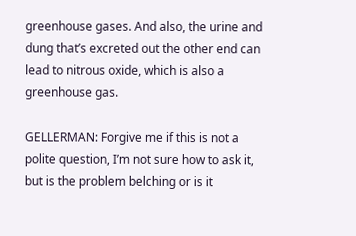greenhouse gases. And also, the urine and dung that’s excreted out the other end can lead to nitrous oxide, which is also a greenhouse gas.

GELLERMAN: Forgive me if this is not a polite question, I’m not sure how to ask it, but is the problem belching or is it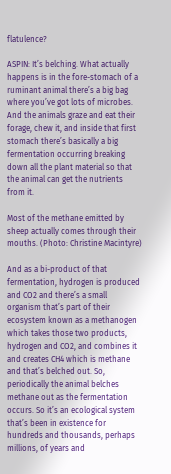flatulence?

ASPIN: It’s belching. What actually happens is in the fore-stomach of a ruminant animal there’s a big bag where you’ve got lots of microbes. And the animals graze and eat their forage, chew it, and inside that first stomach there’s basically a big fermentation occurring breaking down all the plant material so that the animal can get the nutrients from it.

Most of the methane emitted by sheep actually comes through their mouths. (Photo: Christine Macintyre)

And as a bi-product of that fermentation, hydrogen is produced and CO2 and there’s a small organism that’s part of their ecosystem known as a methanogen which takes those two products, hydrogen and CO2, and combines it and creates CH4 which is methane and that’s belched out. So, periodically the animal belches methane out as the fermentation occurs. So it’s an ecological system that’s been in existence for hundreds and thousands, perhaps millions, of years and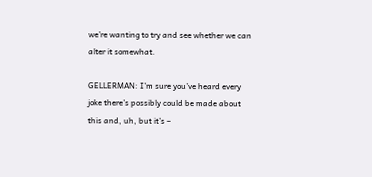we’re wanting to try and see whether we can alter it somewhat.

GELLERMAN: I’m sure you’ve heard every joke there’s possibly could be made about this and, uh, but it’s –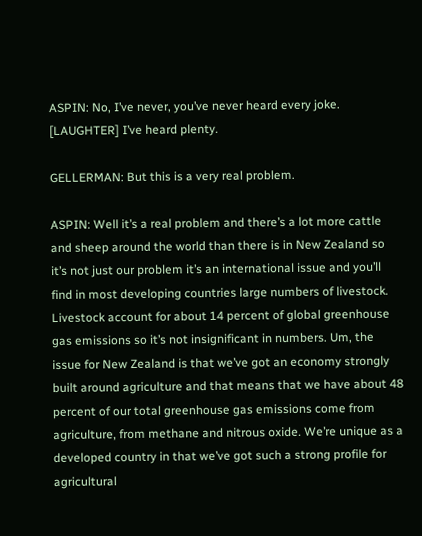ASPIN: No, I’ve never, you’ve never heard every joke. [LAUGHTER] I’ve heard plenty.

GELLERMAN: But this is a very real problem.

ASPIN: Well it’s a real problem and there’s a lot more cattle and sheep around the world than there is in New Zealand so it’s not just our problem it’s an international issue and you’ll find in most developing countries large numbers of livestock. Livestock account for about 14 percent of global greenhouse gas emissions so it’s not insignificant in numbers. Um, the issue for New Zealand is that we’ve got an economy strongly built around agriculture and that means that we have about 48 percent of our total greenhouse gas emissions come from agriculture, from methane and nitrous oxide. We’re unique as a developed country in that we’ve got such a strong profile for agricultural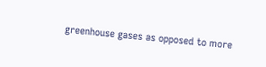greenhouse gases as opposed to more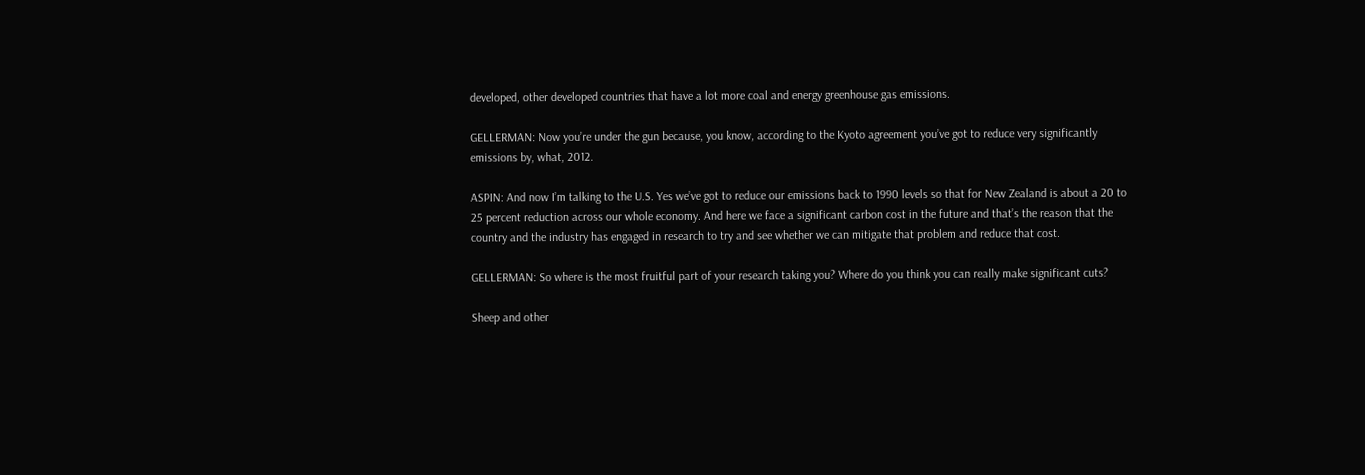developed, other developed countries that have a lot more coal and energy greenhouse gas emissions.

GELLERMAN: Now you’re under the gun because, you know, according to the Kyoto agreement you’ve got to reduce very significantly emissions by, what, 2012.

ASPIN: And now I’m talking to the U.S. Yes we’ve got to reduce our emissions back to 1990 levels so that for New Zealand is about a 20 to 25 percent reduction across our whole economy. And here we face a significant carbon cost in the future and that’s the reason that the country and the industry has engaged in research to try and see whether we can mitigate that problem and reduce that cost.

GELLERMAN: So where is the most fruitful part of your research taking you? Where do you think you can really make significant cuts?

Sheep and other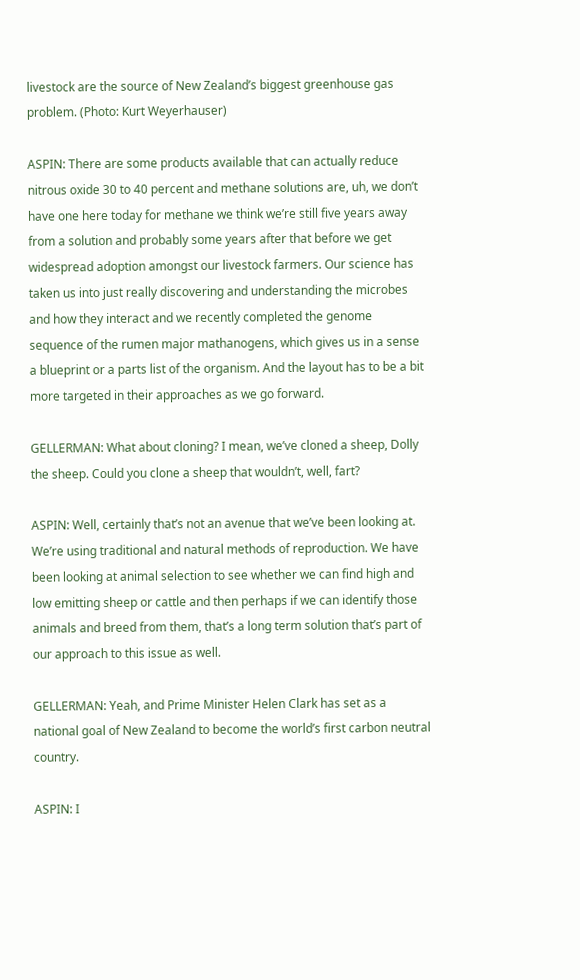livestock are the source of New Zealand’s biggest greenhouse gas problem. (Photo: Kurt Weyerhauser)

ASPIN: There are some products available that can actually reduce nitrous oxide 30 to 40 percent and methane solutions are, uh, we don’t have one here today for methane we think we’re still five years away from a solution and probably some years after that before we get widespread adoption amongst our livestock farmers. Our science has taken us into just really discovering and understanding the microbes and how they interact and we recently completed the genome sequence of the rumen major mathanogens, which gives us in a sense a blueprint or a parts list of the organism. And the layout has to be a bit more targeted in their approaches as we go forward.

GELLERMAN: What about cloning? I mean, we’ve cloned a sheep, Dolly the sheep. Could you clone a sheep that wouldn’t, well, fart?

ASPIN: Well, certainly that’s not an avenue that we’ve been looking at. We’re using traditional and natural methods of reproduction. We have been looking at animal selection to see whether we can find high and low emitting sheep or cattle and then perhaps if we can identify those animals and breed from them, that’s a long term solution that’s part of our approach to this issue as well.

GELLERMAN: Yeah, and Prime Minister Helen Clark has set as a national goal of New Zealand to become the world’s first carbon neutral country.

ASPIN: I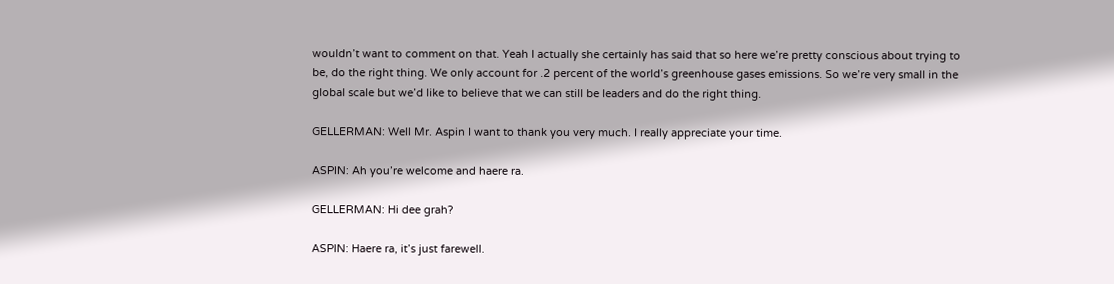wouldn’t want to comment on that. Yeah I actually she certainly has said that so here we’re pretty conscious about trying to be, do the right thing. We only account for .2 percent of the world’s greenhouse gases emissions. So we’re very small in the global scale but we’d like to believe that we can still be leaders and do the right thing.

GELLERMAN: Well Mr. Aspin I want to thank you very much. I really appreciate your time.

ASPIN: Ah you’re welcome and haere ra.

GELLERMAN: Hi dee grah?

ASPIN: Haere ra, it’s just farewell.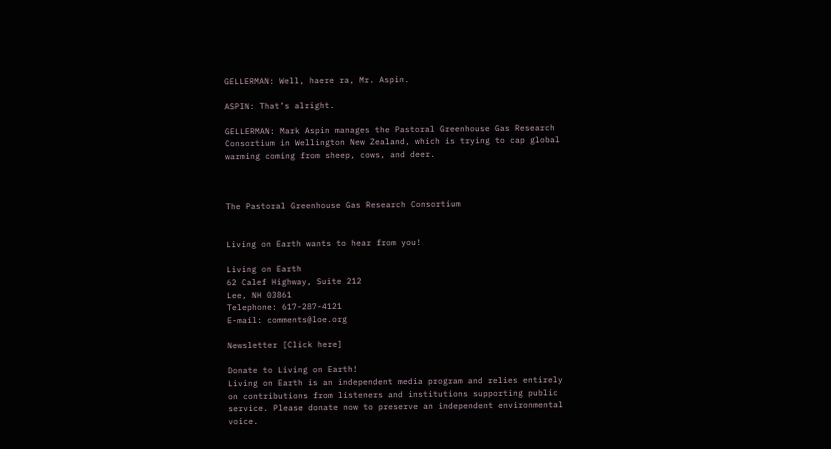GELLERMAN: Well, haere ra, Mr. Aspin.

ASPIN: That’s alright.

GELLERMAN: Mark Aspin manages the Pastoral Greenhouse Gas Research Consortium in Wellington New Zealand, which is trying to cap global warming coming from sheep, cows, and deer.



The Pastoral Greenhouse Gas Research Consortium


Living on Earth wants to hear from you!

Living on Earth
62 Calef Highway, Suite 212
Lee, NH 03861
Telephone: 617-287-4121
E-mail: comments@loe.org

Newsletter [Click here]

Donate to Living on Earth!
Living on Earth is an independent media program and relies entirely on contributions from listeners and institutions supporting public service. Please donate now to preserve an independent environmental voice.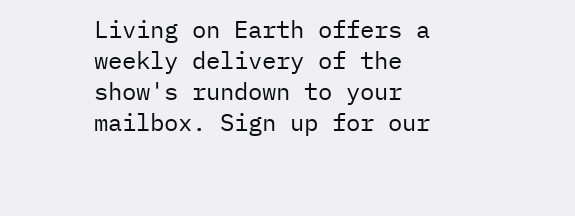Living on Earth offers a weekly delivery of the show's rundown to your mailbox. Sign up for our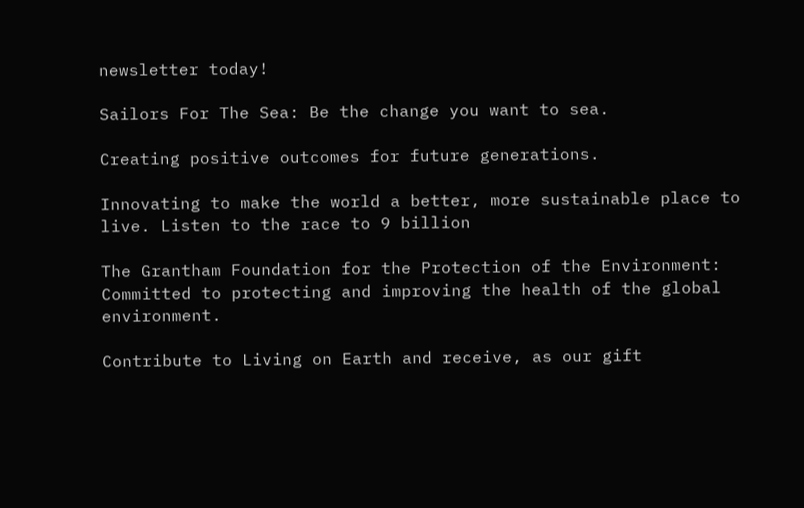newsletter today!

Sailors For The Sea: Be the change you want to sea.

Creating positive outcomes for future generations.

Innovating to make the world a better, more sustainable place to live. Listen to the race to 9 billion

The Grantham Foundation for the Protection of the Environment: Committed to protecting and improving the health of the global environment.

Contribute to Living on Earth and receive, as our gift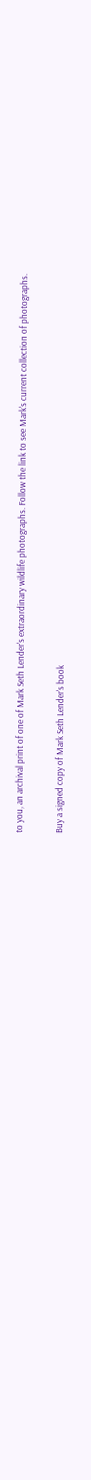to you, an archival print of one of Mark Seth Lender's extraordinary wildlife photographs. Follow the link to see Mark's current collection of photographs.

Buy a signed copy of Mark Seth Lender's book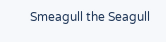Smeagull the Seagull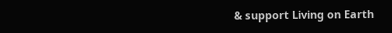& support Living on Earth